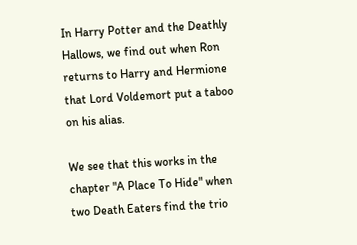In Harry Potter and the Deathly Hallows, we find out when Ron returns to Harry and Hermione that Lord Voldemort put a taboo on his alias.

We see that this works in the chapter "A Place To Hide" when two Death Eaters find the trio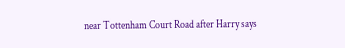near Tottenham Court Road after Harry says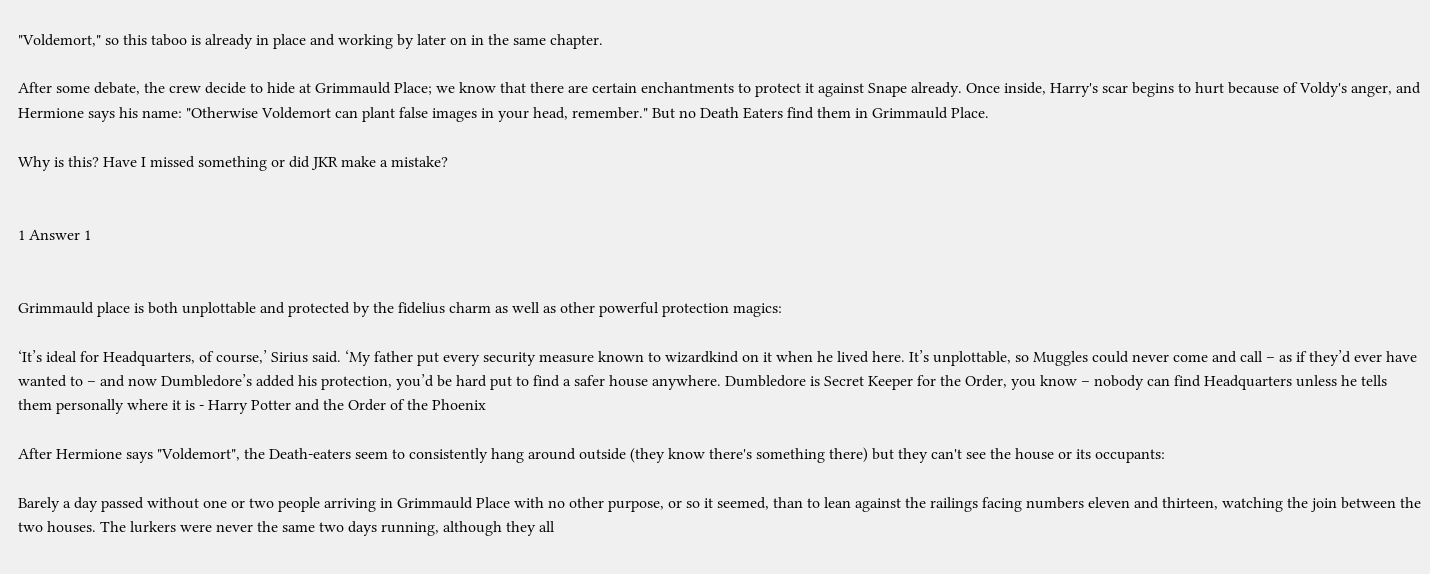"Voldemort," so this taboo is already in place and working by later on in the same chapter.

After some debate, the crew decide to hide at Grimmauld Place; we know that there are certain enchantments to protect it against Snape already. Once inside, Harry's scar begins to hurt because of Voldy's anger, and Hermione says his name: "Otherwise Voldemort can plant false images in your head, remember." But no Death Eaters find them in Grimmauld Place.

Why is this? Have I missed something or did JKR make a mistake?


1 Answer 1


Grimmauld place is both unplottable and protected by the fidelius charm as well as other powerful protection magics:

‘It’s ideal for Headquarters, of course,’ Sirius said. ‘My father put every security measure known to wizardkind on it when he lived here. It’s unplottable, so Muggles could never come and call – as if they’d ever have wanted to – and now Dumbledore’s added his protection, you’d be hard put to find a safer house anywhere. Dumbledore is Secret Keeper for the Order, you know – nobody can find Headquarters unless he tells them personally where it is - Harry Potter and the Order of the Phoenix

After Hermione says "Voldemort", the Death-eaters seem to consistently hang around outside (they know there's something there) but they can't see the house or its occupants:

Barely a day passed without one or two people arriving in Grimmauld Place with no other purpose, or so it seemed, than to lean against the railings facing numbers eleven and thirteen, watching the join between the two houses. The lurkers were never the same two days running, although they all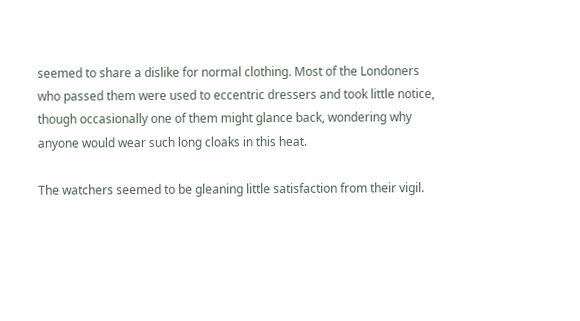seemed to share a dislike for normal clothing. Most of the Londoners who passed them were used to eccentric dressers and took little notice, though occasionally one of them might glance back, wondering why anyone would wear such long cloaks in this heat.

The watchers seemed to be gleaning little satisfaction from their vigil.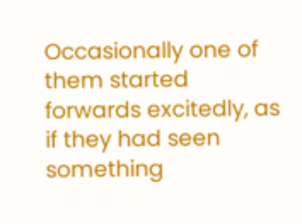Occasionally one of them started forwards excitedly, as if they had seen something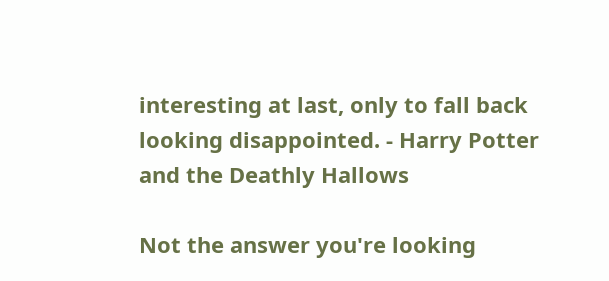interesting at last, only to fall back looking disappointed. - Harry Potter and the Deathly Hallows

Not the answer you're looking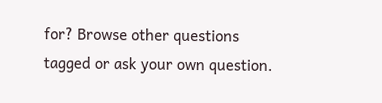for? Browse other questions tagged or ask your own question.